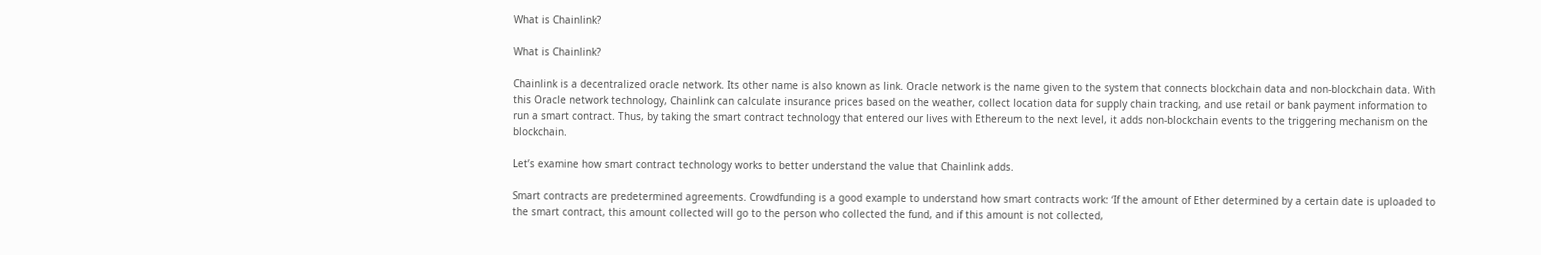What is Chainlink?

What is Chainlink?

Chainlink is a decentralized oracle network. Its other name is also known as link. Oracle network is the name given to the system that connects blockchain data and non-blockchain data. With this Oracle network technology, Chainlink can calculate insurance prices based on the weather, collect location data for supply chain tracking, and use retail or bank payment information to run a smart contract. Thus, by taking the smart contract technology that entered our lives with Ethereum to the next level, it adds non-blockchain events to the triggering mechanism on the blockchain.

Let’s examine how smart contract technology works to better understand the value that Chainlink adds.

Smart contracts are predetermined agreements. Crowdfunding is a good example to understand how smart contracts work: ‘If the amount of Ether determined by a certain date is uploaded to the smart contract, this amount collected will go to the person who collected the fund, and if this amount is not collected,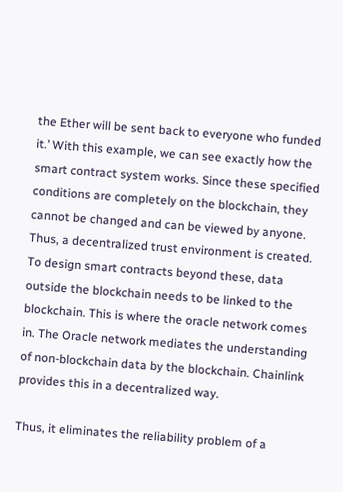the Ether will be sent back to everyone who funded it.’ With this example, we can see exactly how the smart contract system works. Since these specified conditions are completely on the blockchain, they cannot be changed and can be viewed by anyone. Thus, a decentralized trust environment is created. To design smart contracts beyond these, data outside the blockchain needs to be linked to the blockchain. This is where the oracle network comes in. The Oracle network mediates the understanding of non-blockchain data by the blockchain. Chainlink provides this in a decentralized way.

Thus, it eliminates the reliability problem of a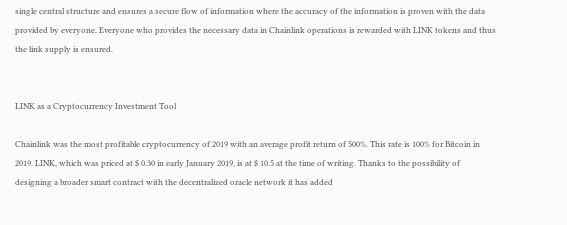single central structure and ensures a secure flow of information where the accuracy of the information is proven with the data provided by everyone. Everyone who provides the necessary data in Chainlink operations is rewarded with LINK tokens and thus the link supply is ensured.


LINK as a Cryptocurrency Investment Tool

Chainlink was the most profitable cryptocurrency of 2019 with an average profit return of 500%. This rate is 100% for Bitcoin in 2019. LINK, which was priced at $ 0.30 in early January 2019, is at $ 10.5 at the time of writing. Thanks to the possibility of designing a broader smart contract with the decentralized oracle network it has added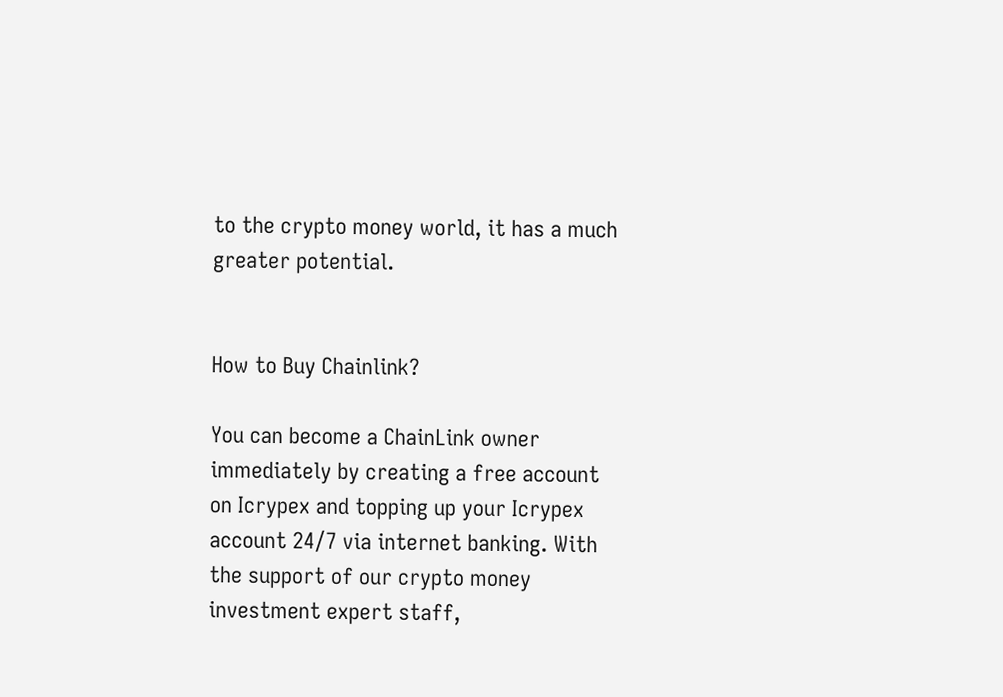to the crypto money world, it has a much greater potential.


How to Buy Chainlink?

You can become a ChainLink owner immediately by creating a free account on Icrypex and topping up your Icrypex account 24/7 via internet banking. With the support of our crypto money investment expert staff,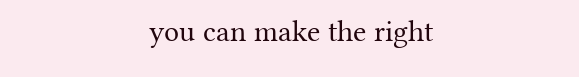you can make the right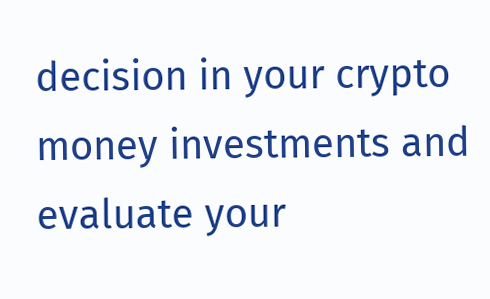decision in your crypto money investments and evaluate your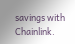savings with Chainlink.